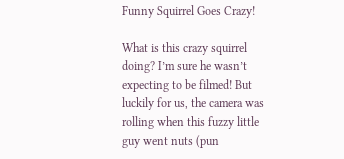Funny Squirrel Goes Crazy!

What is this crazy squirrel doing? I’m sure he wasn’t expecting to be filmed! But luckily for us, the camera was rolling when this fuzzy little guy went nuts (pun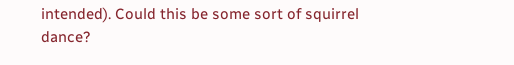intended). Could this be some sort of squirrel dance?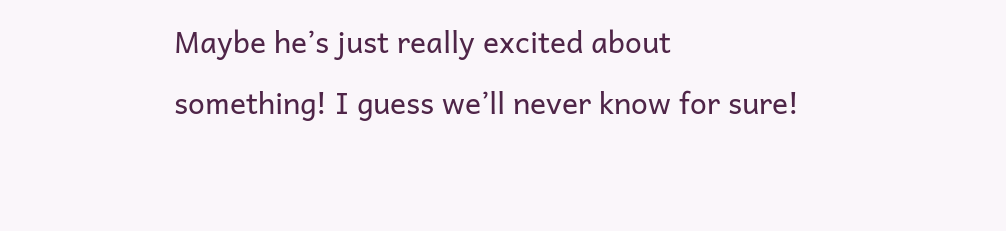Maybe he’s just really excited about something! I guess we’ll never know for sure!